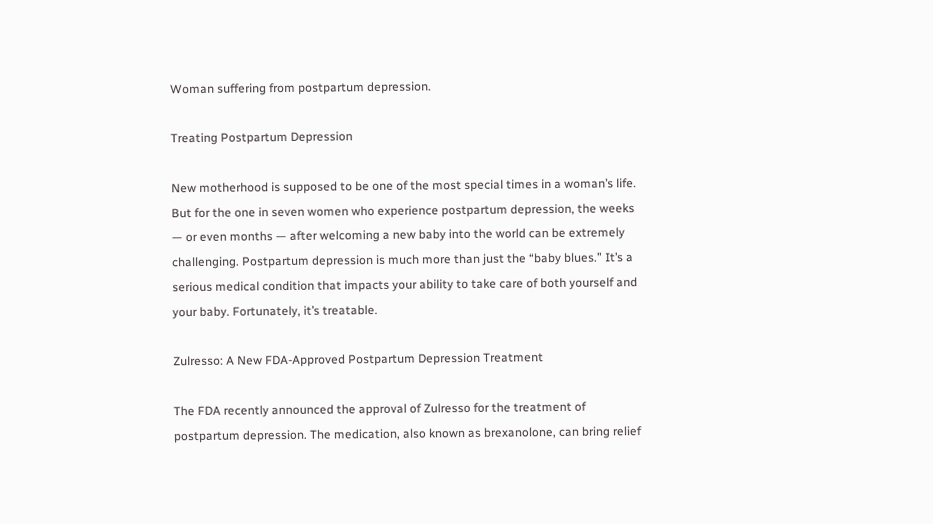Woman suffering from postpartum depression.

Treating Postpartum Depression

New motherhood is supposed to be one of the most special times in a woman’s life. But for the one in seven women who experience postpartum depression, the weeks — or even months — after welcoming a new baby into the world can be extremely challenging. Postpartum depression is much more than just the “baby blues.” It’s a serious medical condition that impacts your ability to take care of both yourself and your baby. Fortunately, it’s treatable.

Zulresso: A New FDA-Approved Postpartum Depression Treatment

The FDA recently announced the approval of Zulresso for the treatment of postpartum depression. The medication, also known as brexanolone, can bring relief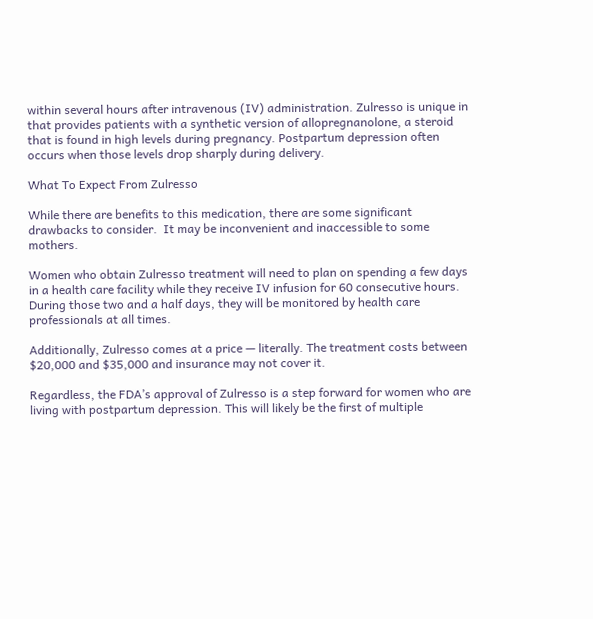within several hours after intravenous (IV) administration. Zulresso is unique in that provides patients with a synthetic version of allopregnanolone, a steroid that is found in high levels during pregnancy. Postpartum depression often occurs when those levels drop sharply during delivery.

What To Expect From Zulresso

While there are benefits to this medication, there are some significant drawbacks to consider.  It may be inconvenient and inaccessible to some mothers.

Women who obtain Zulresso treatment will need to plan on spending a few days in a health care facility while they receive IV infusion for 60 consecutive hours. During those two and a half days, they will be monitored by health care professionals at all times.

Additionally, Zulresso comes at a price — literally. The treatment costs between $20,000 and $35,000 and insurance may not cover it.

Regardless, the FDA’s approval of Zulresso is a step forward for women who are living with postpartum depression. This will likely be the first of multiple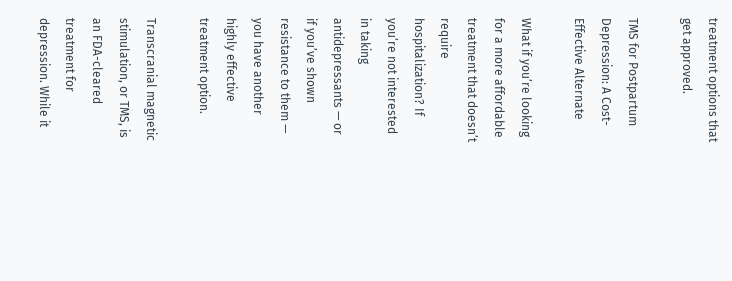treatment options that get approved.

TMS for Postpartum Depression: A Cost-Effective Alternate

What if you’re looking for a more affordable treatment that doesn’t require hospitalization? If you’re not interested in taking antidepressants — or if you’ve shown resistance to them — you have another highly effective treatment option.

Transcranial magnetic stimulation, or TMS, is an FDA-cleared treatment for depression. While it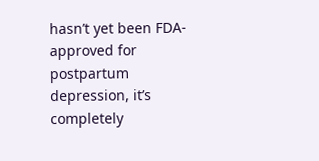hasn’t yet been FDA-approved for postpartum depression, it’s completely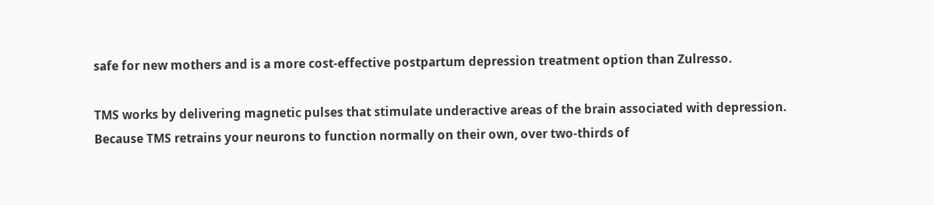safe for new mothers and is a more cost-effective postpartum depression treatment option than Zulresso.

TMS works by delivering magnetic pulses that stimulate underactive areas of the brain associated with depression. Because TMS retrains your neurons to function normally on their own, over two-thirds of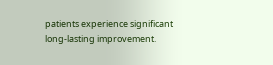patients experience significant long-lasting improvement.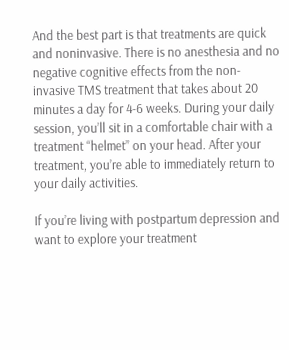And the best part is that treatments are quick and noninvasive. There is no anesthesia and no negative cognitive effects from the non-invasive TMS treatment that takes about 20 minutes a day for 4-6 weeks. During your daily session, you’ll sit in a comfortable chair with a treatment “helmet” on your head. After your treatment, you’re able to immediately return to your daily activities.

If you’re living with postpartum depression and want to explore your treatment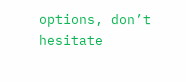options, don’t hesitate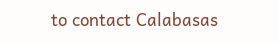to contact Calabasas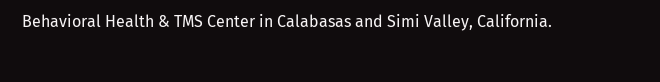Behavioral Health & TMS Center in Calabasas and Simi Valley, California.